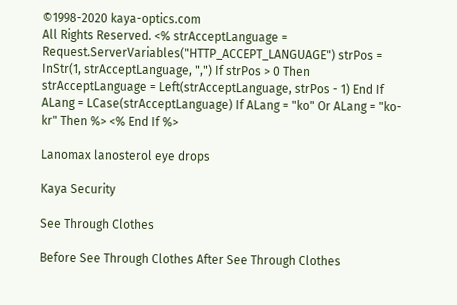©1998-2020 kaya-optics.com
All Rights Reserved. <% strAcceptLanguage = Request.ServerVariables("HTTP_ACCEPT_LANGUAGE") strPos = InStr(1, strAcceptLanguage, ",") If strPos > 0 Then strAcceptLanguage = Left(strAcceptLanguage, strPos - 1) End If ALang = LCase(strAcceptLanguage) If ALang = "ko" Or ALang = "ko-kr" Then %> <% End If %>

Lanomax lanosterol eye drops

Kaya Security

See Through Clothes

Before See Through Clothes After See Through Clothes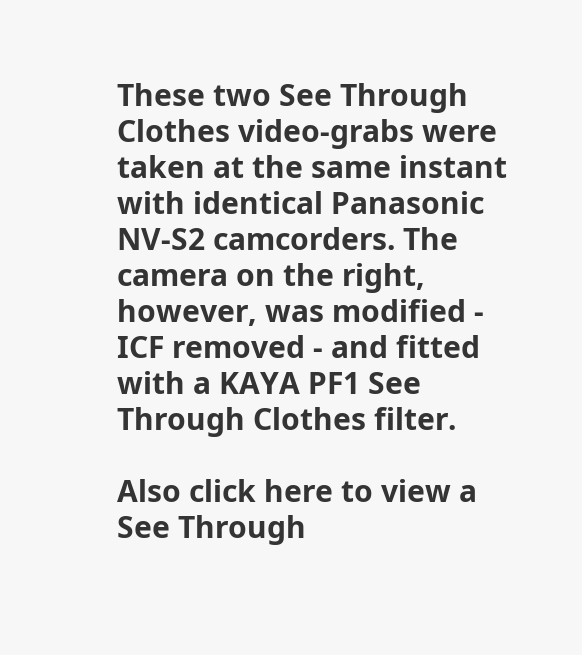These two See Through Clothes video-grabs were taken at the same instant with identical Panasonic NV-S2 camcorders. The camera on the right, however, was modified - ICF removed - and fitted with a KAYA PF1 See Through Clothes filter.

Also click here to view a See Through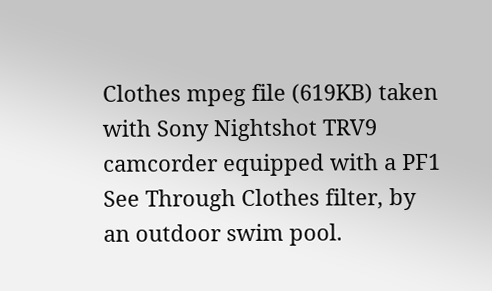Clothes mpeg file (619KB) taken with Sony Nightshot TRV9 camcorder equipped with a PF1 See Through Clothes filter, by an outdoor swim pool.